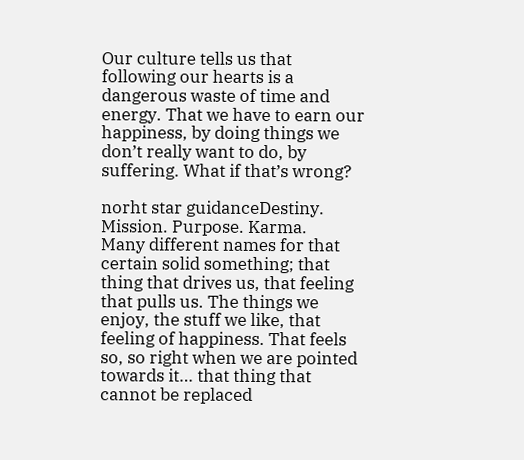Our culture tells us that following our hearts is a dangerous waste of time and energy. That we have to earn our happiness, by doing things we don’t really want to do, by suffering. What if that’s wrong?

norht star guidanceDestiny. Mission. Purpose. Karma.
Many different names for that certain solid something; that thing that drives us, that feeling that pulls us. The things we enjoy, the stuff we like, that feeling of happiness. That feels so, so right when we are pointed towards it… that thing that cannot be replaced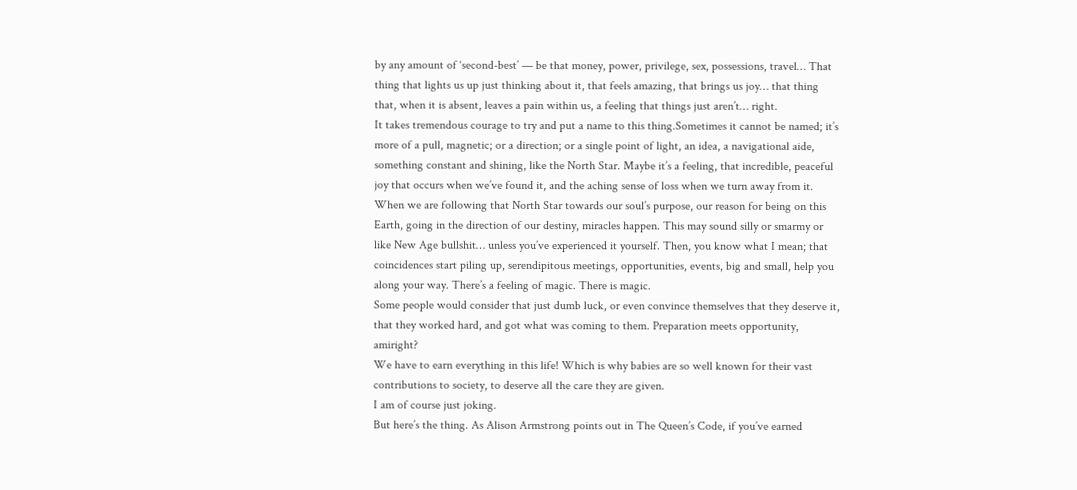by any amount of ‘second-best’ — be that money, power, privilege, sex, possessions, travel… That thing that lights us up just thinking about it, that feels amazing, that brings us joy… that thing that, when it is absent, leaves a pain within us, a feeling that things just aren’t… right.
It takes tremendous courage to try and put a name to this thing.Sometimes it cannot be named; it’s more of a pull, magnetic; or a direction; or a single point of light, an idea, a navigational aide, something constant and shining, like the North Star. Maybe it’s a feeling, that incredible, peaceful joy that occurs when we’ve found it, and the aching sense of loss when we turn away from it.
When we are following that North Star towards our soul’s purpose, our reason for being on this Earth, going in the direction of our destiny, miracles happen. This may sound silly or smarmy or like New Age bullshit… unless you’ve experienced it yourself. Then, you know what I mean; that coincidences start piling up, serendipitous meetings, opportunities, events, big and small, help you along your way. There’s a feeling of magic. There is magic.
Some people would consider that just dumb luck, or even convince themselves that they deserve it, that they worked hard, and got what was coming to them. Preparation meets opportunity, amiright?
We have to earn everything in this life! Which is why babies are so well known for their vast contributions to society, to deserve all the care they are given.
I am of course just joking.
But here’s the thing. As Alison Armstrong points out in The Queen’s Code, if you’ve earned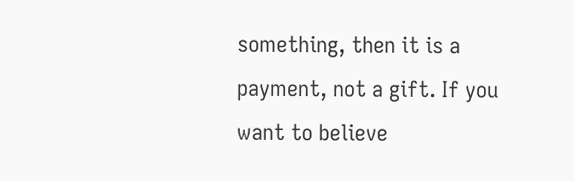something, then it is a payment, not a gift. If you want to believe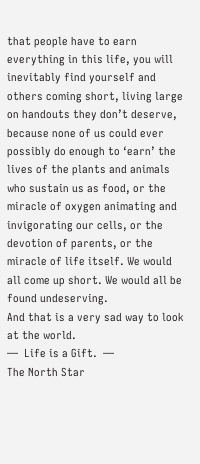that people have to earn everything in this life, you will inevitably find yourself and others coming short, living large on handouts they don’t deserve, because none of us could ever possibly do enough to ‘earn’ the lives of the plants and animals who sustain us as food, or the miracle of oxygen animating and invigorating our cells, or the devotion of parents, or the miracle of life itself. We would all come up short. We would all be found undeserving.
And that is a very sad way to look at the world.
—  Life is a Gift.  —
The North Star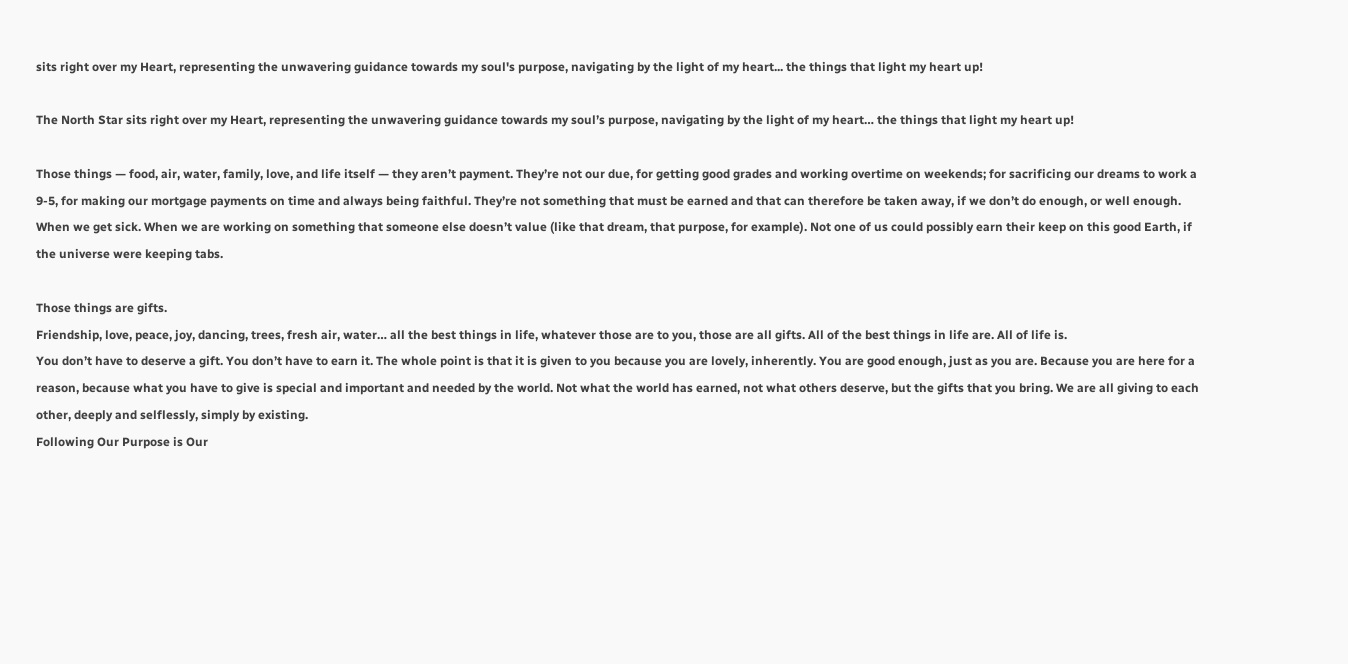sits right over my Heart, representing the unwavering guidance towards my soul's purpose, navigating by the light of my heart... the things that light my heart up!

The North Star sits right over my Heart, representing the unwavering guidance towards my soul’s purpose, navigating by the light of my heart… the things that light my heart up!

Those things — food, air, water, family, love, and life itself — they aren’t payment. They’re not our due, for getting good grades and working overtime on weekends; for sacrificing our dreams to work a 9-5, for making our mortgage payments on time and always being faithful. They’re not something that must be earned and that can therefore be taken away, if we don’t do enough, or well enough. When we get sick. When we are working on something that someone else doesn’t value (like that dream, that purpose, for example). Not one of us could possibly earn their keep on this good Earth, if the universe were keeping tabs.

Those things are gifts.
Friendship, love, peace, joy, dancing, trees, fresh air, water… all the best things in life, whatever those are to you, those are all gifts. All of the best things in life are. All of life is.
You don’t have to deserve a gift. You don’t have to earn it. The whole point is that it is given to you because you are lovely, inherently. You are good enough, just as you are. Because you are here for a reason, because what you have to give is special and important and needed by the world. Not what the world has earned, not what others deserve, but the gifts that you bring. We are all giving to each other, deeply and selflessly, simply by existing.
Following Our Purpose is Our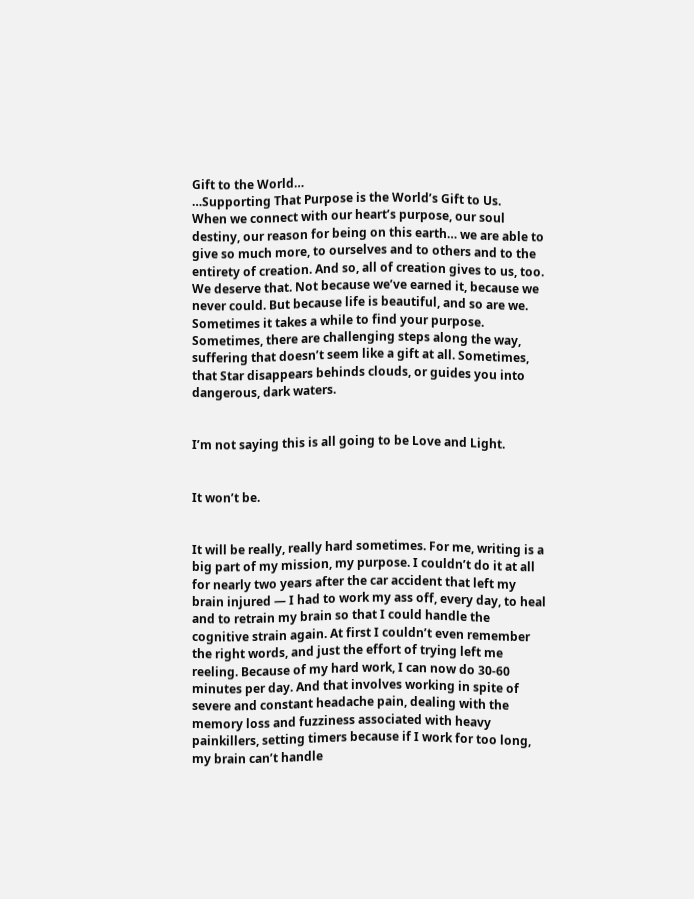Gift to the World…
…Supporting That Purpose is the World’s Gift to Us.
When we connect with our heart’s purpose, our soul destiny, our reason for being on this earth… we are able to give so much more, to ourselves and to others and to the entirety of creation. And so, all of creation gives to us, too.
We deserve that. Not because we’ve earned it, because we never could. But because life is beautiful, and so are we.
Sometimes it takes a while to find your purpose. Sometimes, there are challenging steps along the way, suffering that doesn’t seem like a gift at all. Sometimes, that Star disappears behinds clouds, or guides you into dangerous, dark waters.


I’m not saying this is all going to be Love and Light.


It won’t be.


It will be really, really hard sometimes. For me, writing is a big part of my mission, my purpose. I couldn’t do it at all for nearly two years after the car accident that left my  brain injured — I had to work my ass off, every day, to heal and to retrain my brain so that I could handle the cognitive strain again. At first I couldn’t even remember the right words, and just the effort of trying left me reeling. Because of my hard work, I can now do 30-60  minutes per day. And that involves working in spite of severe and constant headache pain, dealing with the memory loss and fuzziness associated with heavy painkillers, setting timers because if I work for too long, my brain can’t handle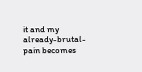it and my already-brutal-pain becomes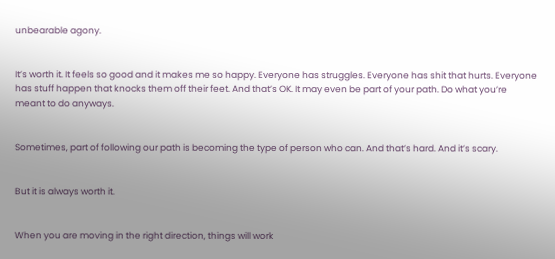unbearable agony.


It’s worth it. It feels so good and it makes me so happy. Everyone has struggles. Everyone has shit that hurts. Everyone has stuff happen that knocks them off their feet. And that’s OK. It may even be part of your path. Do what you’re meant to do anyways.


Sometimes, part of following our path is becoming the type of person who can. And that’s hard. And it’s scary.


But it is always worth it.


When you are moving in the right direction, things will work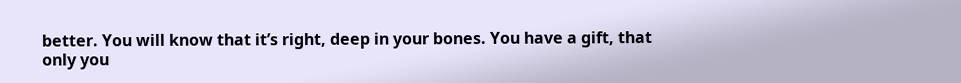better. You will know that it’s right, deep in your bones. You have a gift, that only you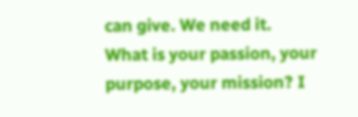can give. We need it.
What is your passion, your purpose, your mission? I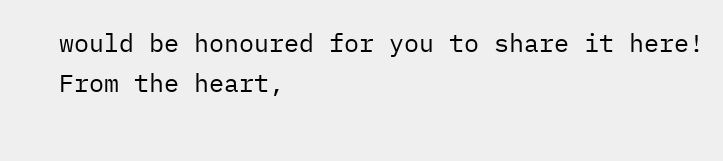would be honoured for you to share it here!
From the heart,